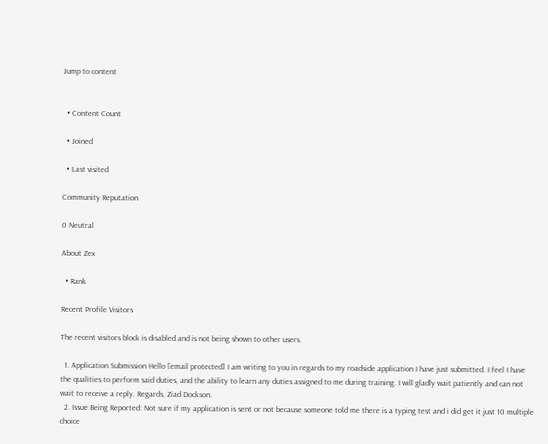Jump to content


  • Content Count

  • Joined

  • Last visited

Community Reputation

0 Neutral

About Zex

  • Rank

Recent Profile Visitors

The recent visitors block is disabled and is not being shown to other users.

  1. Application Submission Hello [email protected] I am writing to you in regards to my roadside application I have just submitted. I feel I have the qualities to perform said duties, and the ability to learn any duties assigned to me during training. I will gladly wait patiently and can not wait to receive a reply. Regards, Ziad Dockson.
  2. Issue Being Reported: Not sure if my application is sent or not because someone told me there is a typing test and i did get it just 10 multiple choice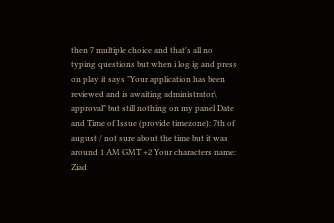then 7 multiple choice and that's all no typing questions but when i log ig and press on play it says "Your application has been reviewed and is awaiting administrator\ approval" but still nothing on my panel Date and Time of Issue (provide timezone): 7th of august / not sure about the time but it was around 1 AM GMT +2 Your characters name: Ziad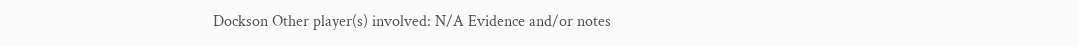Dockson Other player(s) involved: N/A Evidence and/or notes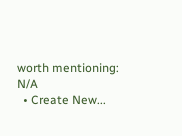worth mentioning: N/A
  • Create New...